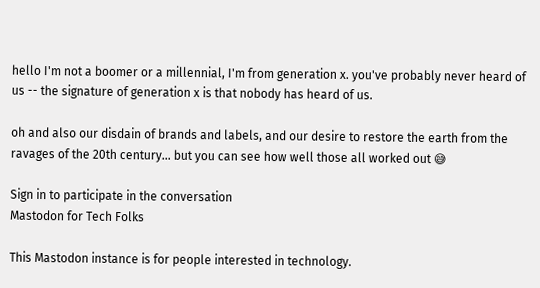hello I'm not a boomer or a millennial, I'm from generation x. you've probably never heard of us -- the signature of generation x is that nobody has heard of us.

oh and also our disdain of brands and labels, and our desire to restore the earth from the ravages of the 20th century... but you can see how well those all worked out 😅

Sign in to participate in the conversation
Mastodon for Tech Folks

This Mastodon instance is for people interested in technology.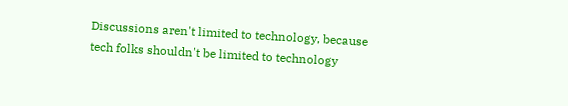Discussions aren't limited to technology, because tech folks shouldn't be limited to technology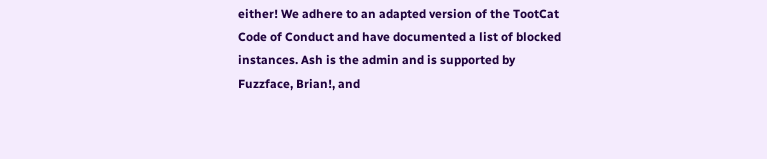either! We adhere to an adapted version of the TootCat Code of Conduct and have documented a list of blocked instances. Ash is the admin and is supported by Fuzzface, Brian!, and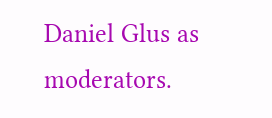Daniel Glus as moderators.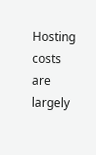Hosting costs are largely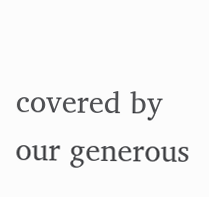covered by our generous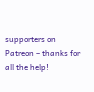supporters on Patreon – thanks for all the help!